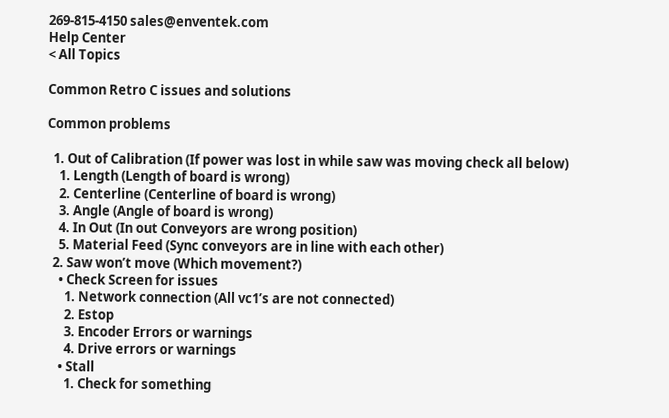269-815-4150 sales@enventek.com
Help Center
< All Topics

Common Retro C issues and solutions

Common problems

  1. Out of Calibration (If power was lost in while saw was moving check all below)
    1. Length (Length of board is wrong)
    2. Centerline (Centerline of board is wrong)
    3. Angle (Angle of board is wrong)
    4. In Out (In out Conveyors are wrong position)
    5. Material Feed (Sync conveyors are in line with each other)
  2. Saw won’t move (Which movement?)
    • Check Screen for issues
      1. Network connection (All vc1’s are not connected)
      2. Estop
      3. Encoder Errors or warnings
      4. Drive errors or warnings
    • Stall
      1. Check for something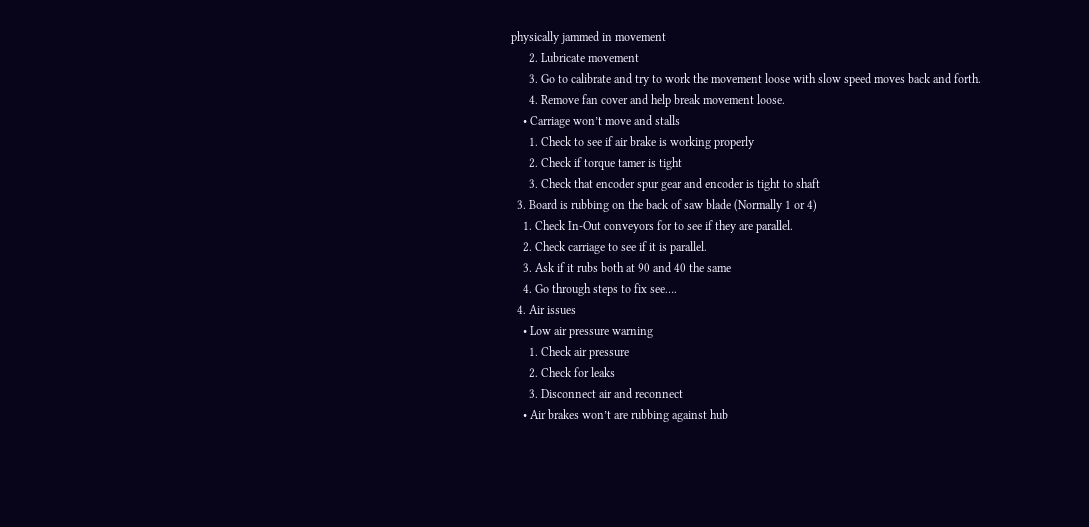physically jammed in movement
      2. Lubricate movement
      3. Go to calibrate and try to work the movement loose with slow speed moves back and forth.
      4. Remove fan cover and help break movement loose.
    • Carriage won’t move and stalls
      1. Check to see if air brake is working properly
      2. Check if torque tamer is tight
      3. Check that encoder spur gear and encoder is tight to shaft
  3. Board is rubbing on the back of saw blade (Normally 1 or 4)
    1. Check In-Out conveyors for to see if they are parallel.
    2. Check carriage to see if it is parallel.
    3. Ask if it rubs both at 90 and 40 the same
    4. Go through steps to fix see….
  4. Air issues
    • Low air pressure warning
      1. Check air pressure
      2. Check for leaks
      3. Disconnect air and reconnect
    • Air brakes won’t are rubbing against hub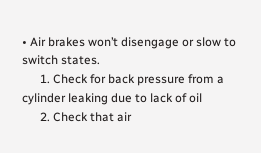• Air brakes won’t disengage or slow to switch states.
      1. Check for back pressure from a cylinder leaking due to lack of oil
      2. Check that air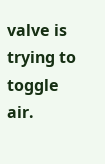valve is trying to toggle air.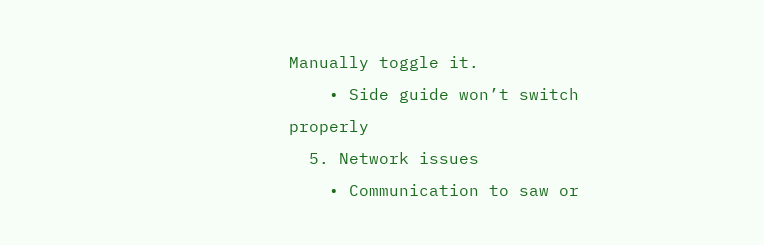Manually toggle it.
    • Side guide won’t switch properly
  5. Network issues
    • Communication to saw or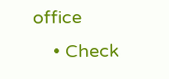office
    • Check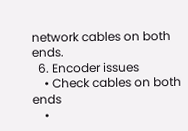network cables on both ends.
  6. Encoder issues
    • Check cables on both ends
    •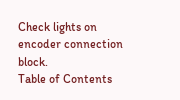Check lights on encoder connection block.
Table of Contents